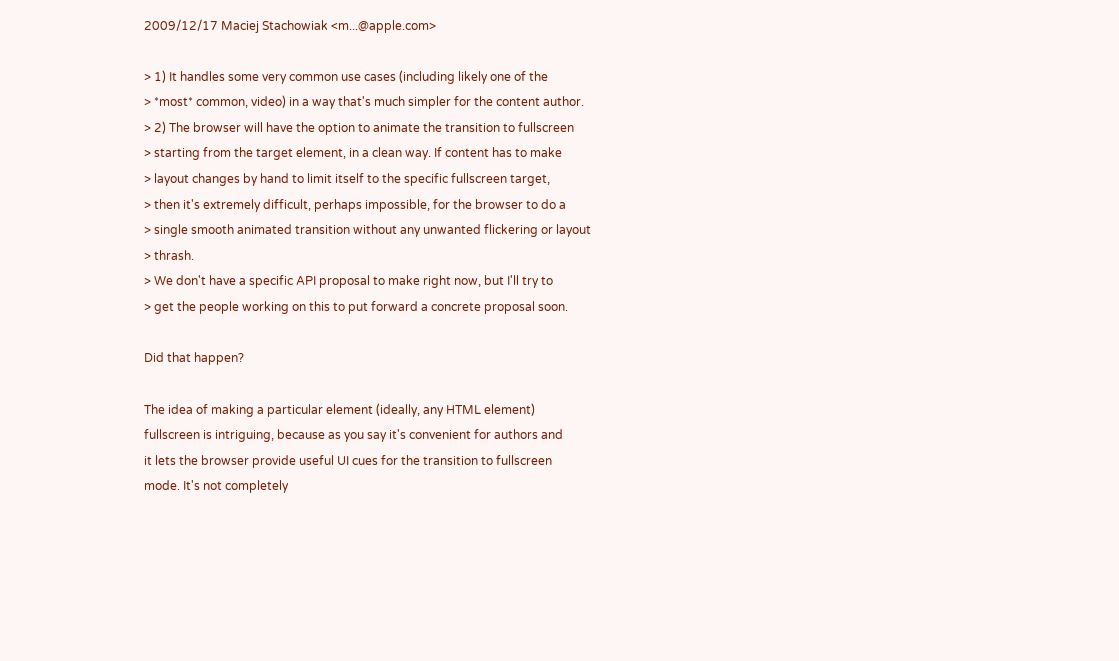2009/12/17 Maciej Stachowiak <m...@apple.com>

> 1) It handles some very common use cases (including likely one of the
> *most* common, video) in a way that's much simpler for the content author.
> 2) The browser will have the option to animate the transition to fullscreen
> starting from the target element, in a clean way. If content has to make
> layout changes by hand to limit itself to the specific fullscreen target,
> then it's extremely difficult, perhaps impossible, for the browser to do a
> single smooth animated transition without any unwanted flickering or layout
> thrash.
> We don't have a specific API proposal to make right now, but I'll try to
> get the people working on this to put forward a concrete proposal soon.

Did that happen?

The idea of making a particular element (ideally, any HTML element)
fullscreen is intriguing, because as you say it's convenient for authors and
it lets the browser provide useful UI cues for the transition to fullscreen
mode. It's not completely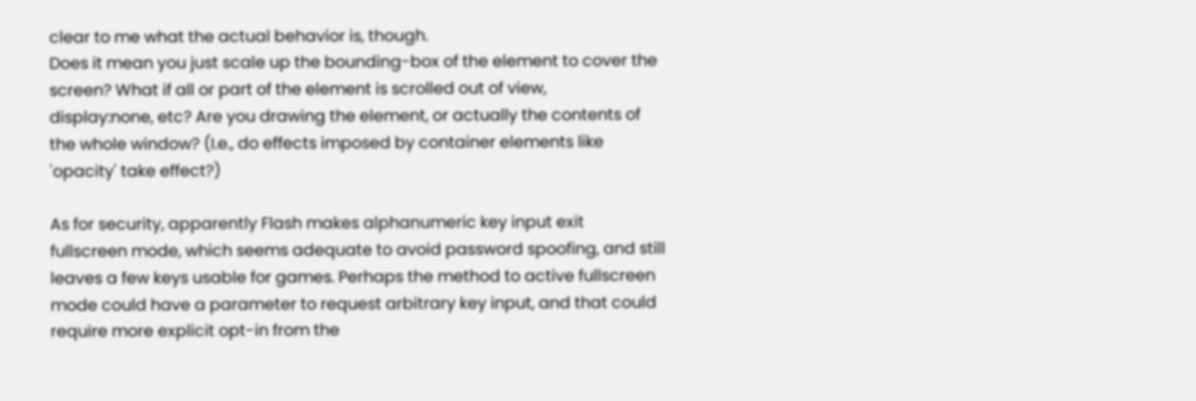clear to me what the actual behavior is, though.
Does it mean you just scale up the bounding-box of the element to cover the
screen? What if all or part of the element is scrolled out of view,
display:none, etc? Are you drawing the element, or actually the contents of
the whole window? (I.e., do effects imposed by container elements like
'opacity' take effect?)

As for security, apparently Flash makes alphanumeric key input exit
fullscreen mode, which seems adequate to avoid password spoofing, and still
leaves a few keys usable for games. Perhaps the method to active fullscreen
mode could have a parameter to request arbitrary key input, and that could
require more explicit opt-in from the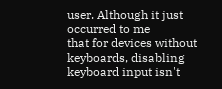user. Although it just occurred to me
that for devices without keyboards, disabling keyboard input isn't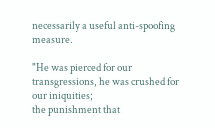necessarily a useful anti-spoofing measure.

"He was pierced for our transgressions, he was crushed for our iniquities;
the punishment that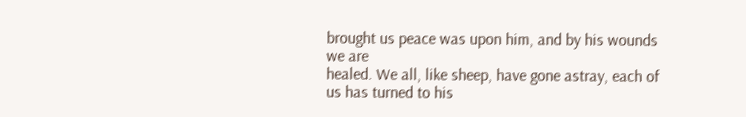brought us peace was upon him, and by his wounds we are
healed. We all, like sheep, have gone astray, each of us has turned to his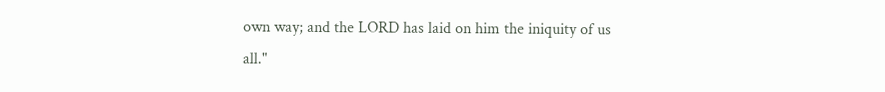own way; and the LORD has laid on him the iniquity of us all."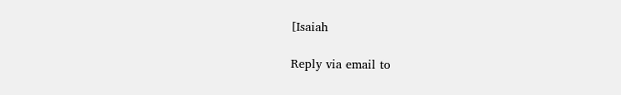[Isaiah

Reply via email to